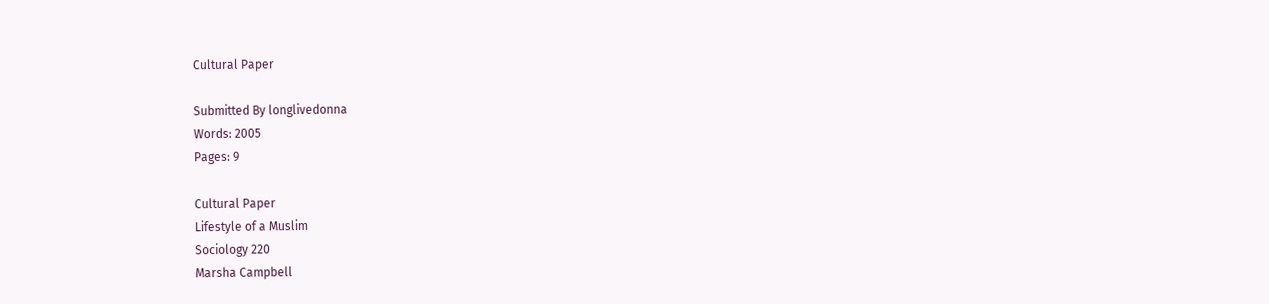Cultural Paper

Submitted By longlivedonna
Words: 2005
Pages: 9

Cultural Paper
Lifestyle of a Muslim
Sociology 220
Marsha Campbell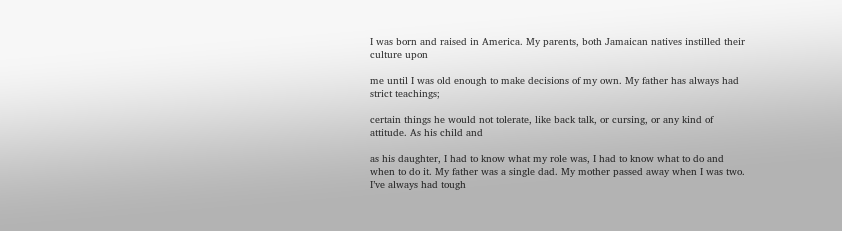I was born and raised in America. My parents, both Jamaican natives instilled their culture upon

me until I was old enough to make decisions of my own. My father has always had strict teachings;

certain things he would not tolerate, like back talk, or cursing, or any kind of attitude. As his child and

as his daughter, I had to know what my role was, I had to know what to do and when to do it. My father was a single dad. My mother passed away when I was two. I’ve always had tough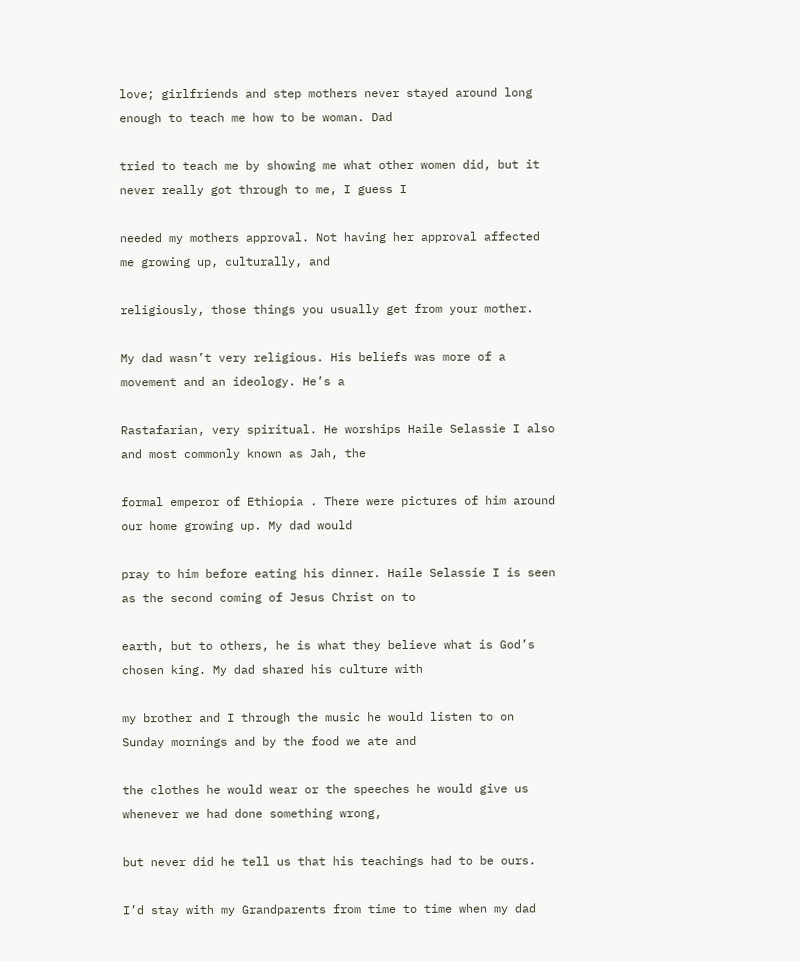love; girlfriends and step mothers never stayed around long enough to teach me how to be woman. Dad

tried to teach me by showing me what other women did, but it never really got through to me, I guess I

needed my mothers approval. Not having her approval affected me growing up, culturally, and

religiously, those things you usually get from your mother.

My dad wasn’t very religious. His beliefs was more of a movement and an ideology. He’s a

Rastafarian, very spiritual. He worships Haile Selassie I also and most commonly known as Jah, the

formal emperor of Ethiopia . There were pictures of him around our home growing up. My dad would

pray to him before eating his dinner. Haile Selassie I is seen as the second coming of Jesus Christ on to

earth, but to others, he is what they believe what is God’s chosen king. My dad shared his culture with

my brother and I through the music he would listen to on Sunday mornings and by the food we ate and

the clothes he would wear or the speeches he would give us whenever we had done something wrong,

but never did he tell us that his teachings had to be ours.

I’d stay with my Grandparents from time to time when my dad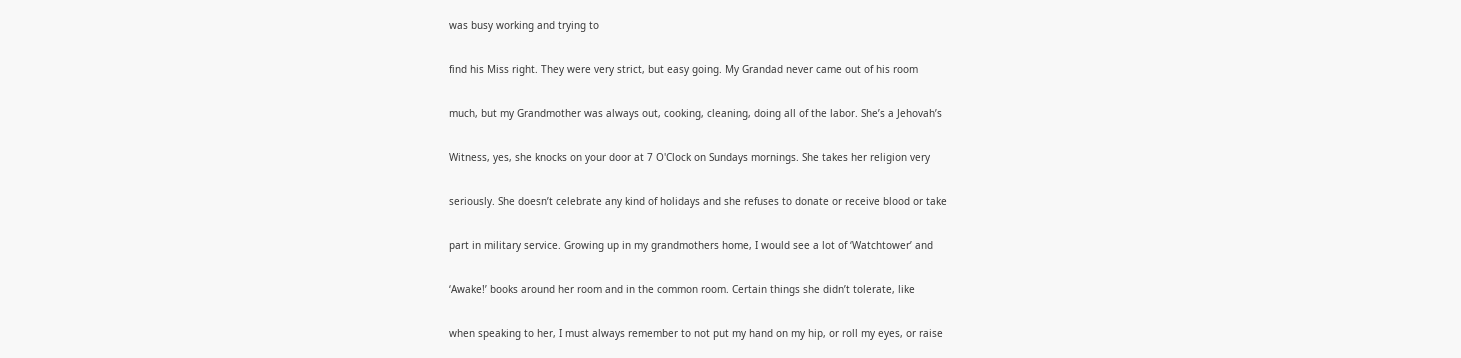was busy working and trying to

find his Miss right. They were very strict, but easy going. My Grandad never came out of his room

much, but my Grandmother was always out, cooking, cleaning, doing all of the labor. She’s a Jehovah’s

Witness, yes, she knocks on your door at 7 O'Clock on Sundays mornings. She takes her religion very

seriously. She doesn’t celebrate any kind of holidays and she refuses to donate or receive blood or take

part in military service. Growing up in my grandmothers home, I would see a lot of ‘Watchtower’ and

‘Awake!’ books around her room and in the common room. Certain things she didn’t tolerate, like

when speaking to her, I must always remember to not put my hand on my hip, or roll my eyes, or raise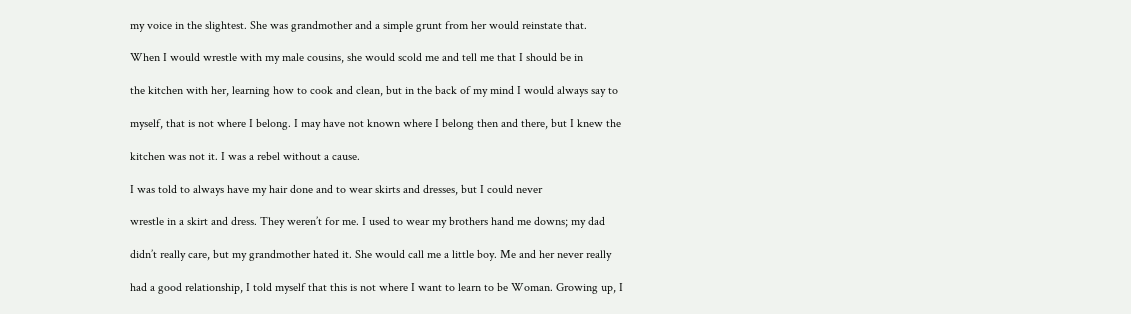my voice in the slightest. She was grandmother and a simple grunt from her would reinstate that.

When I would wrestle with my male cousins, she would scold me and tell me that I should be in

the kitchen with her, learning how to cook and clean, but in the back of my mind I would always say to

myself, that is not where I belong. I may have not known where I belong then and there, but I knew the

kitchen was not it. I was a rebel without a cause.

I was told to always have my hair done and to wear skirts and dresses, but I could never

wrestle in a skirt and dress. They weren’t for me. I used to wear my brothers hand me downs; my dad

didn’t really care, but my grandmother hated it. She would call me a little boy. Me and her never really

had a good relationship, I told myself that this is not where I want to learn to be Woman. Growing up, I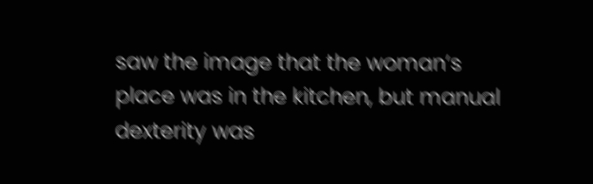saw the image that the woman’s place was in the kitchen, but manual dexterity was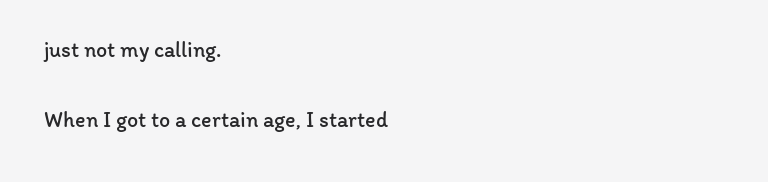just not my calling.

When I got to a certain age, I started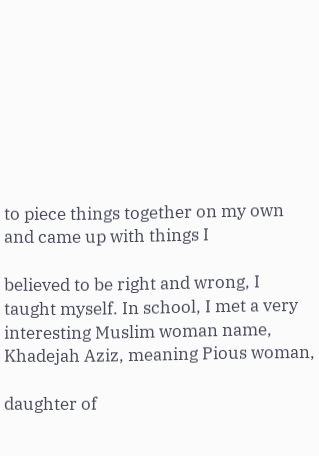to piece things together on my own and came up with things I

believed to be right and wrong, I taught myself. In school, I met a very interesting Muslim woman name, Khadejah Aziz, meaning Pious woman,

daughter of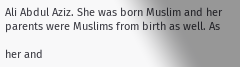Ali Abdul Aziz. She was born Muslim and her parents were Muslims from birth as well. As

her and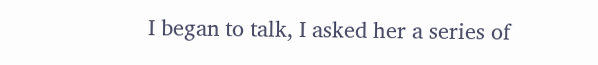I began to talk, I asked her a series of